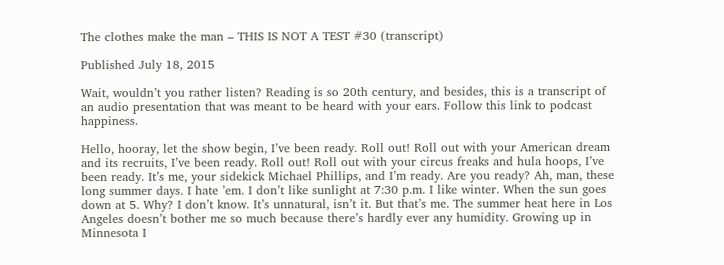The clothes make the man – THIS IS NOT A TEST #30 (transcript)

Published July 18, 2015

Wait, wouldn’t you rather listen? Reading is so 20th century, and besides, this is a transcript of an audio presentation that was meant to be heard with your ears. Follow this link to podcast happiness.

Hello, hooray, let the show begin, I’ve been ready. Roll out! Roll out with your American dream and its recruits, I’ve been ready. Roll out! Roll out with your circus freaks and hula hoops, I’ve been ready. It’s me, your sidekick Michael Phillips, and I’m ready. Are you ready? Ah, man, these long summer days. I hate ’em. I don’t like sunlight at 7:30 p.m. I like winter. When the sun goes down at 5. Why? I don’t know. It’s unnatural, isn’t it. But that’s me. The summer heat here in Los Angeles doesn’t bother me so much because there’s hardly ever any humidity. Growing up in Minnesota I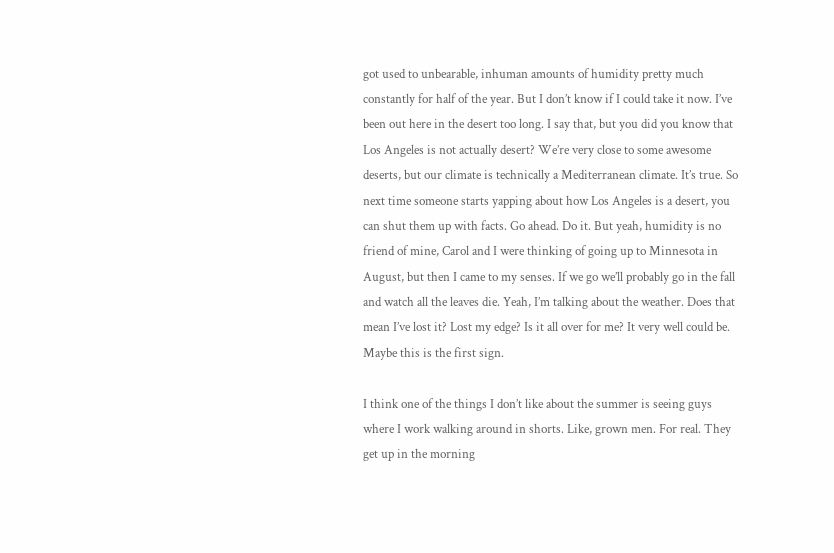got used to unbearable, inhuman amounts of humidity pretty much constantly for half of the year. But I don’t know if I could take it now. I’ve been out here in the desert too long. I say that, but you did you know that Los Angeles is not actually desert? We’re very close to some awesome deserts, but our climate is technically a Mediterranean climate. It’s true. So next time someone starts yapping about how Los Angeles is a desert, you can shut them up with facts. Go ahead. Do it. But yeah, humidity is no friend of mine, Carol and I were thinking of going up to Minnesota in August, but then I came to my senses. If we go we’ll probably go in the fall and watch all the leaves die. Yeah, I’m talking about the weather. Does that mean I’ve lost it? Lost my edge? Is it all over for me? It very well could be. Maybe this is the first sign.

I think one of the things I don’t like about the summer is seeing guys where I work walking around in shorts. Like, grown men. For real. They get up in the morning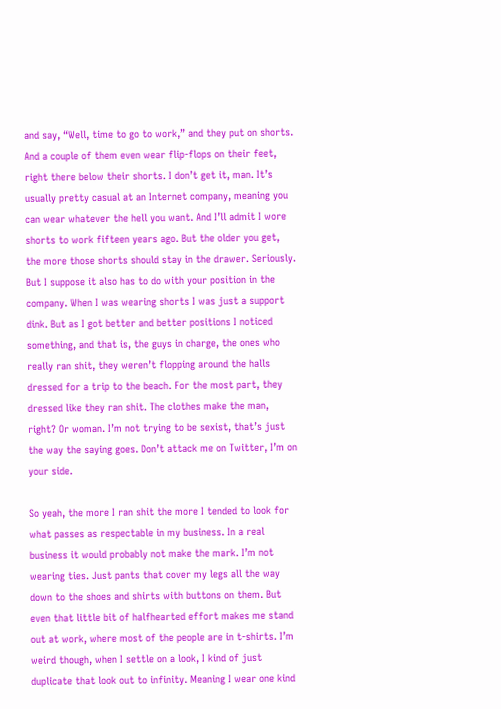and say, “Well, time to go to work,” and they put on shorts. And a couple of them even wear flip-flops on their feet, right there below their shorts. I don’t get it, man. It’s usually pretty casual at an Internet company, meaning you can wear whatever the hell you want. And I’ll admit I wore shorts to work fifteen years ago. But the older you get, the more those shorts should stay in the drawer. Seriously. But I suppose it also has to do with your position in the company. When I was wearing shorts I was just a support dink. But as I got better and better positions I noticed something, and that is, the guys in charge, the ones who really ran shit, they weren’t flopping around the halls dressed for a trip to the beach. For the most part, they dressed like they ran shit. The clothes make the man, right? Or woman. I’m not trying to be sexist, that’s just the way the saying goes. Don’t attack me on Twitter, I’m on your side.

So yeah, the more I ran shit the more I tended to look for what passes as respectable in my business. In a real business it would probably not make the mark. I’m not wearing ties. Just pants that cover my legs all the way down to the shoes and shirts with buttons on them. But even that little bit of halfhearted effort makes me stand out at work, where most of the people are in t-shirts. I’m weird though, when I settle on a look, I kind of just duplicate that look out to infinity. Meaning I wear one kind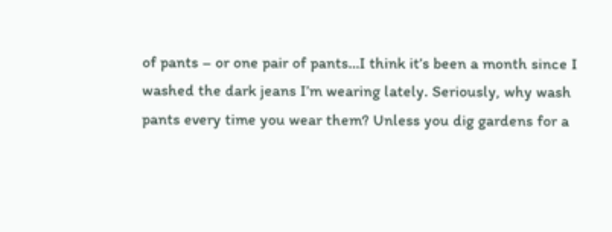of pants – or one pair of pants…I think it’s been a month since I washed the dark jeans I’m wearing lately. Seriously, why wash pants every time you wear them? Unless you dig gardens for a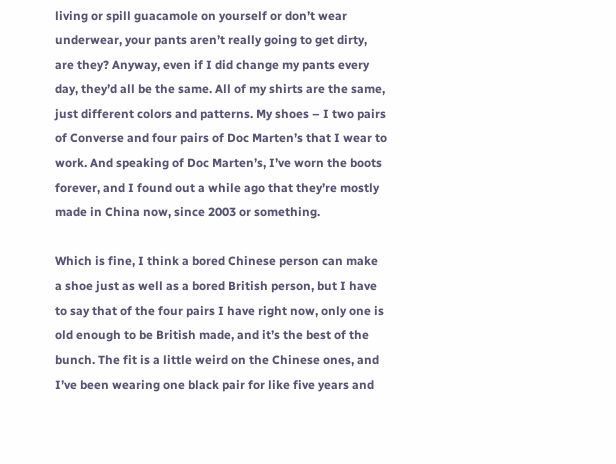living or spill guacamole on yourself or don’t wear underwear, your pants aren’t really going to get dirty, are they? Anyway, even if I did change my pants every day, they’d all be the same. All of my shirts are the same, just different colors and patterns. My shoes – I two pairs of Converse and four pairs of Doc Marten’s that I wear to work. And speaking of Doc Marten’s, I’ve worn the boots forever, and I found out a while ago that they’re mostly made in China now, since 2003 or something.

Which is fine, I think a bored Chinese person can make a shoe just as well as a bored British person, but I have to say that of the four pairs I have right now, only one is old enough to be British made, and it’s the best of the bunch. The fit is a little weird on the Chinese ones, and I’ve been wearing one black pair for like five years and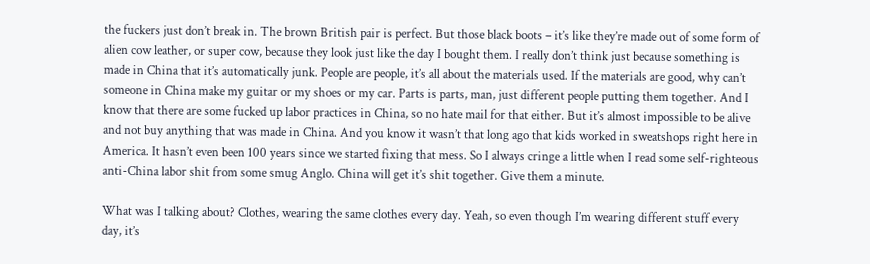the fuckers just don’t break in. The brown British pair is perfect. But those black boots – it’s like they’re made out of some form of alien cow leather, or super cow, because they look just like the day I bought them. I really don’t think just because something is made in China that it’s automatically junk. People are people, it’s all about the materials used. If the materials are good, why can’t someone in China make my guitar or my shoes or my car. Parts is parts, man, just different people putting them together. And I know that there are some fucked up labor practices in China, so no hate mail for that either. But it’s almost impossible to be alive and not buy anything that was made in China. And you know it wasn’t that long ago that kids worked in sweatshops right here in America. It hasn’t even been 100 years since we started fixing that mess. So I always cringe a little when I read some self-righteous anti-China labor shit from some smug Anglo. China will get it’s shit together. Give them a minute.

What was I talking about? Clothes, wearing the same clothes every day. Yeah, so even though I’m wearing different stuff every day, it’s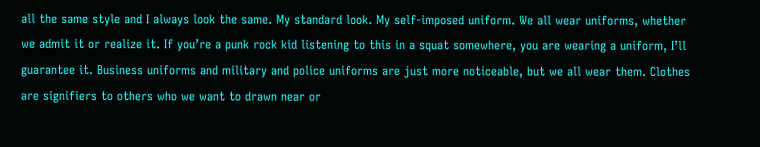all the same style and I always look the same. My standard look. My self-imposed uniform. We all wear uniforms, whether we admit it or realize it. If you’re a punk rock kid listening to this in a squat somewhere, you are wearing a uniform, I’ll guarantee it. Business uniforms and military and police uniforms are just more noticeable, but we all wear them. Clothes are signifiers to others who we want to drawn near or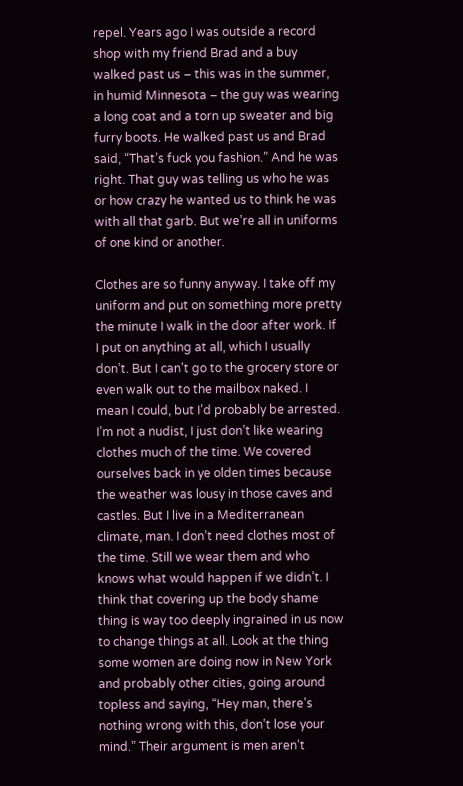repel. Years ago I was outside a record shop with my friend Brad and a buy walked past us – this was in the summer, in humid Minnesota – the guy was wearing a long coat and a torn up sweater and big furry boots. He walked past us and Brad said, “That’s fuck you fashion.” And he was right. That guy was telling us who he was or how crazy he wanted us to think he was with all that garb. But we’re all in uniforms of one kind or another.

Clothes are so funny anyway. I take off my uniform and put on something more pretty the minute I walk in the door after work. If I put on anything at all, which I usually don’t. But I can’t go to the grocery store or even walk out to the mailbox naked. I mean I could, but I’d probably be arrested. I’m not a nudist, I just don’t like wearing clothes much of the time. We covered ourselves back in ye olden times because the weather was lousy in those caves and castles. But I live in a Mediterranean climate, man. I don’t need clothes most of the time. Still we wear them and who knows what would happen if we didn’t. I think that covering up the body shame thing is way too deeply ingrained in us now to change things at all. Look at the thing some women are doing now in New York and probably other cities, going around topless and saying, “Hey man, there’s nothing wrong with this, don’t lose your mind.” Their argument is men aren’t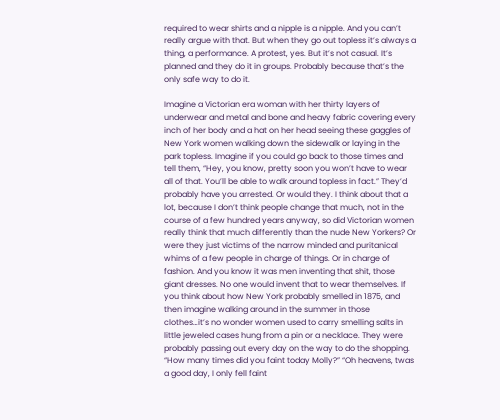required to wear shirts and a nipple is a nipple. And you can’t really argue with that. But when they go out topless it’s always a thing, a performance. A protest, yes. But it’s not casual. It’s planned and they do it in groups. Probably because that’s the only safe way to do it.

Imagine a Victorian era woman with her thirty layers of underwear and metal and bone and heavy fabric covering every inch of her body and a hat on her head seeing these gaggles of New York women walking down the sidewalk or laying in the park topless. Imagine if you could go back to those times and tell them, “Hey, you know, pretty soon you won’t have to wear all of that. You’ll be able to walk around topless in fact.” They’d probably have you arrested. Or would they. I think about that a lot, because I don’t think people change that much, not in the course of a few hundred years anyway, so did Victorian women really think that much differently than the nude New Yorkers? Or were they just victims of the narrow minded and puritanical whims of a few people in charge of things. Or in charge of fashion. And you know it was men inventing that shit, those giant dresses. No one would invent that to wear themselves. If you think about how New York probably smelled in 1875, and then imagine walking around in the summer in those clothes…it’s no wonder women used to carry smelling salts in little jeweled cases hung from a pin or a necklace. They were probably passing out every day on the way to do the shopping. “How many times did you faint today Molly?” “Oh heavens, twas a good day, I only fell faint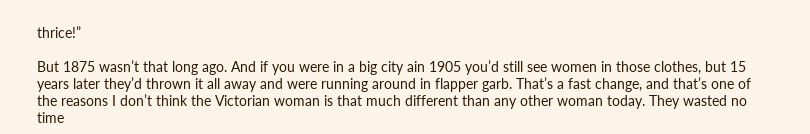thrice!”

But 1875 wasn’t that long ago. And if you were in a big city ain 1905 you’d still see women in those clothes, but 15 years later they’d thrown it all away and were running around in flapper garb. That’s a fast change, and that’s one of the reasons I don’t think the Victorian woman is that much different than any other woman today. They wasted no time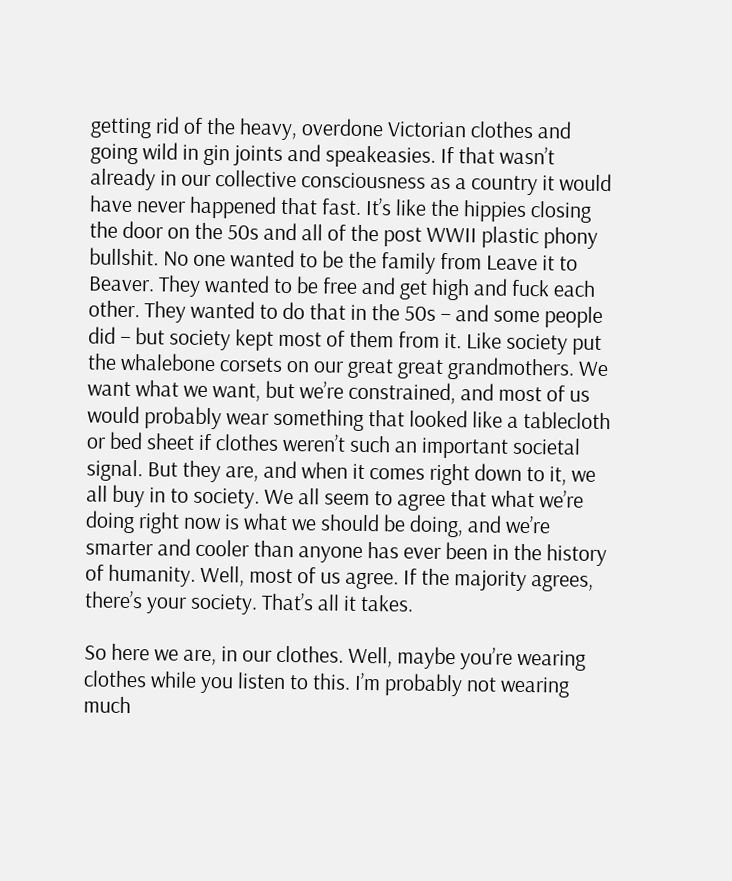getting rid of the heavy, overdone Victorian clothes and going wild in gin joints and speakeasies. If that wasn’t already in our collective consciousness as a country it would have never happened that fast. It’s like the hippies closing the door on the 50s and all of the post WWII plastic phony bullshit. No one wanted to be the family from Leave it to Beaver. They wanted to be free and get high and fuck each other. They wanted to do that in the 50s – and some people did – but society kept most of them from it. Like society put the whalebone corsets on our great great grandmothers. We want what we want, but we’re constrained, and most of us would probably wear something that looked like a tablecloth or bed sheet if clothes weren’t such an important societal signal. But they are, and when it comes right down to it, we all buy in to society. We all seem to agree that what we’re doing right now is what we should be doing, and we’re smarter and cooler than anyone has ever been in the history of humanity. Well, most of us agree. If the majority agrees, there’s your society. That’s all it takes.

So here we are, in our clothes. Well, maybe you’re wearing clothes while you listen to this. I’m probably not wearing much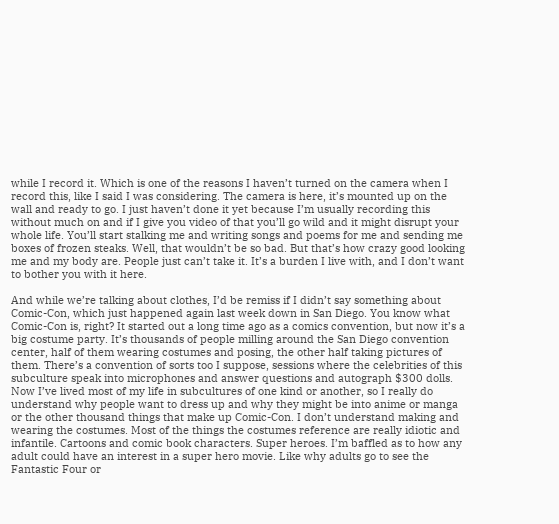while I record it. Which is one of the reasons I haven’t turned on the camera when I record this, like I said I was considering. The camera is here, it’s mounted up on the wall and ready to go. I just haven’t done it yet because I’m usually recording this without much on and if I give you video of that you’ll go wild and it might disrupt your whole life. You’ll start stalking me and writing songs and poems for me and sending me boxes of frozen steaks. Well, that wouldn’t be so bad. But that’s how crazy good looking me and my body are. People just can’t take it. It’s a burden I live with, and I don’t want to bother you with it here.

And while we’re talking about clothes, I’d be remiss if I didn’t say something about Comic-Con, which just happened again last week down in San Diego. You know what Comic-Con is, right? It started out a long time ago as a comics convention, but now it’s a big costume party. It’s thousands of people milling around the San Diego convention center, half of them wearing costumes and posing, the other half taking pictures of them. There’s a convention of sorts too I suppose, sessions where the celebrities of this subculture speak into microphones and answer questions and autograph $300 dolls. Now I’ve lived most of my life in subcultures of one kind or another, so I really do understand why people want to dress up and why they might be into anime or manga or the other thousand things that make up Comic-Con. I don’t understand making and wearing the costumes. Most of the things the costumes reference are really idiotic and infantile. Cartoons and comic book characters. Super heroes. I’m baffled as to how any adult could have an interest in a super hero movie. Like why adults go to see the Fantastic Four or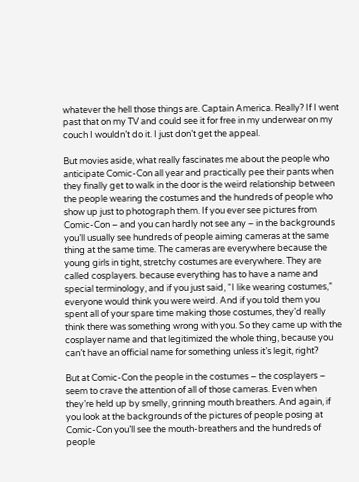whatever the hell those things are. Captain America. Really? If I went past that on my TV and could see it for free in my underwear on my couch I wouldn’t do it. I just don’t get the appeal.

But movies aside, what really fascinates me about the people who anticipate Comic-Con all year and practically pee their pants when they finally get to walk in the door is the weird relationship between the people wearing the costumes and the hundreds of people who show up just to photograph them. If you ever see pictures from Comic-Con – and you can hardly not see any – in the backgrounds you’ll usually see hundreds of people aiming cameras at the same thing at the same time. The cameras are everywhere because the young girls in tight, stretchy costumes are everywhere. They are called cosplayers. because everything has to have a name and special terminology, and if you just said, “I like wearing costumes,” everyone would think you were weird. And if you told them you spent all of your spare time making those costumes, they’d really think there was something wrong with you. So they came up with the cosplayer name and that legitimized the whole thing, because you can’t have an official name for something unless it’s legit, right?

But at Comic-Con the people in the costumes – the cosplayers – seem to crave the attention of all of those cameras. Even when they’re held up by smelly, grinning mouth breathers. And again, if you look at the backgrounds of the pictures of people posing at Comic-Con you’ll see the mouth-breathers and the hundreds of people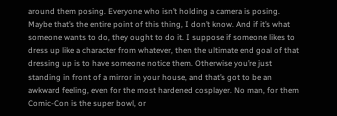around them posing. Everyone who isn’t holding a camera is posing. Maybe that’s the entire point of this thing, I don’t know. And if it’s what someone wants to do, they ought to do it. I suppose if someone likes to dress up like a character from whatever, then the ultimate end goal of that dressing up is to have someone notice them. Otherwise you’re just standing in front of a mirror in your house, and that’s got to be an awkward feeling, even for the most hardened cosplayer. No man, for them Comic-Con is the super bowl, or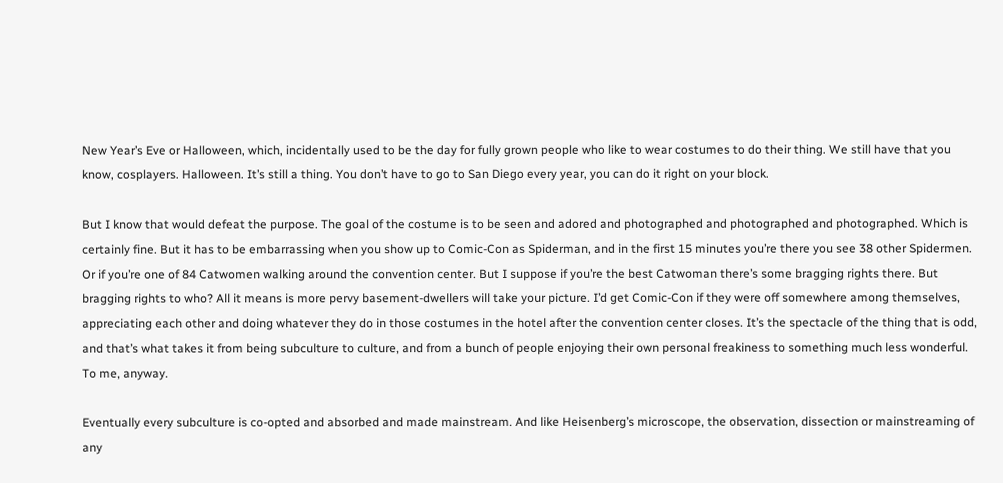New Year’s Eve or Halloween, which, incidentally used to be the day for fully grown people who like to wear costumes to do their thing. We still have that you know, cosplayers. Halloween. It’s still a thing. You don’t have to go to San Diego every year, you can do it right on your block.

But I know that would defeat the purpose. The goal of the costume is to be seen and adored and photographed and photographed and photographed. Which is certainly fine. But it has to be embarrassing when you show up to Comic-Con as Spiderman, and in the first 15 minutes you’re there you see 38 other Spidermen. Or if you’re one of 84 Catwomen walking around the convention center. But I suppose if you’re the best Catwoman there’s some bragging rights there. But bragging rights to who? All it means is more pervy basement-dwellers will take your picture. I’d get Comic-Con if they were off somewhere among themselves, appreciating each other and doing whatever they do in those costumes in the hotel after the convention center closes. It’s the spectacle of the thing that is odd, and that’s what takes it from being subculture to culture, and from a bunch of people enjoying their own personal freakiness to something much less wonderful. To me, anyway.

Eventually every subculture is co-opted and absorbed and made mainstream. And like Heisenberg’s microscope, the observation, dissection or mainstreaming of any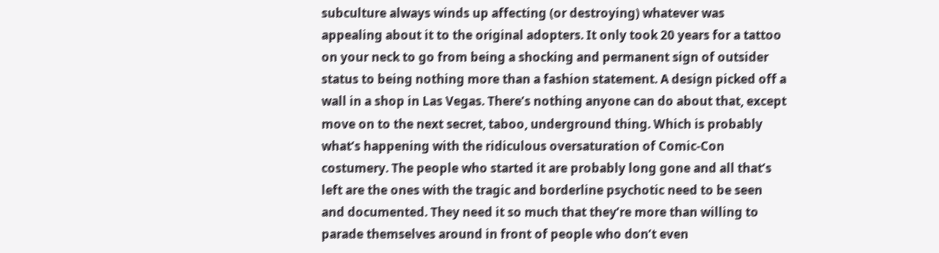subculture always winds up affecting (or destroying) whatever was appealing about it to the original adopters. It only took 20 years for a tattoo on your neck to go from being a shocking and permanent sign of outsider status to being nothing more than a fashion statement. A design picked off a wall in a shop in Las Vegas. There’s nothing anyone can do about that, except move on to the next secret, taboo, underground thing. Which is probably what’s happening with the ridiculous oversaturation of Comic-Con costumery. The people who started it are probably long gone and all that’s left are the ones with the tragic and borderline psychotic need to be seen and documented. They need it so much that they’re more than willing to parade themselves around in front of people who don’t even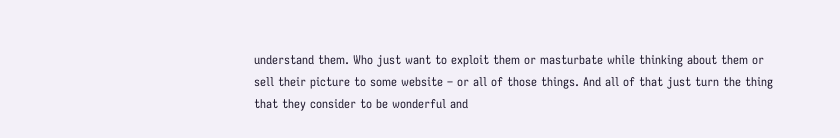understand them. Who just want to exploit them or masturbate while thinking about them or sell their picture to some website – or all of those things. And all of that just turn the thing that they consider to be wonderful and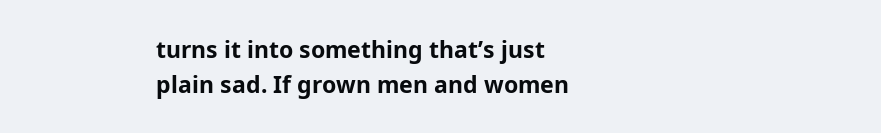turns it into something that’s just plain sad. If grown men and women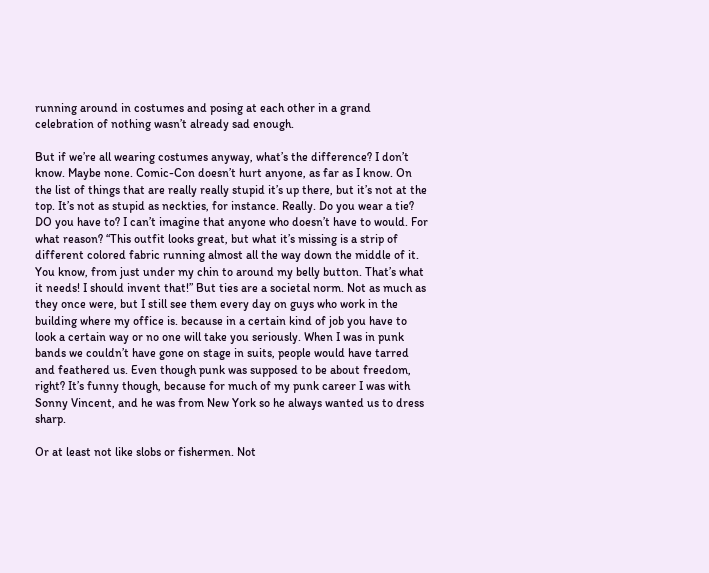running around in costumes and posing at each other in a grand celebration of nothing wasn’t already sad enough.

But if we’re all wearing costumes anyway, what’s the difference? I don’t know. Maybe none. Comic-Con doesn’t hurt anyone, as far as I know. On the list of things that are really really stupid it’s up there, but it’s not at the top. It’s not as stupid as neckties, for instance. Really. Do you wear a tie? DO you have to? I can’t imagine that anyone who doesn’t have to would. For what reason? “This outfit looks great, but what it’s missing is a strip of different colored fabric running almost all the way down the middle of it. You know, from just under my chin to around my belly button. That’s what it needs! I should invent that!” But ties are a societal norm. Not as much as they once were, but I still see them every day on guys who work in the building where my office is. because in a certain kind of job you have to look a certain way or no one will take you seriously. When I was in punk bands we couldn’t have gone on stage in suits, people would have tarred and feathered us. Even though punk was supposed to be about freedom, right? It’s funny though, because for much of my punk career I was with Sonny Vincent, and he was from New York so he always wanted us to dress sharp.

Or at least not like slobs or fishermen. Not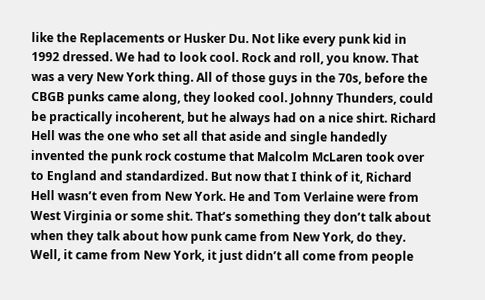like the Replacements or Husker Du. Not like every punk kid in 1992 dressed. We had to look cool. Rock and roll, you know. That was a very New York thing. All of those guys in the 70s, before the CBGB punks came along, they looked cool. Johnny Thunders, could be practically incoherent, but he always had on a nice shirt. Richard Hell was the one who set all that aside and single handedly invented the punk rock costume that Malcolm McLaren took over to England and standardized. But now that I think of it, Richard Hell wasn’t even from New York. He and Tom Verlaine were from West Virginia or some shit. That’s something they don’t talk about when they talk about how punk came from New York, do they. Well, it came from New York, it just didn’t all come from people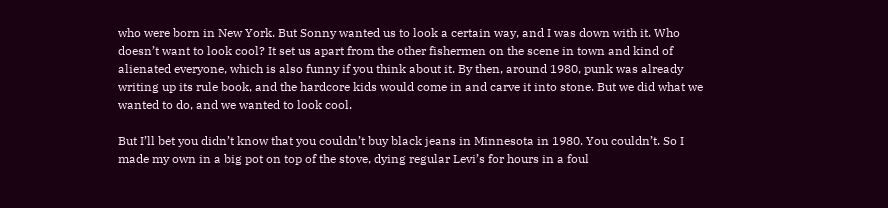who were born in New York. But Sonny wanted us to look a certain way, and I was down with it. Who doesn’t want to look cool? It set us apart from the other fishermen on the scene in town and kind of alienated everyone, which is also funny if you think about it. By then, around 1980, punk was already writing up its rule book, and the hardcore kids would come in and carve it into stone. But we did what we wanted to do, and we wanted to look cool.

But I’ll bet you didn’t know that you couldn’t buy black jeans in Minnesota in 1980. You couldn’t. So I made my own in a big pot on top of the stove, dying regular Levi’s for hours in a foul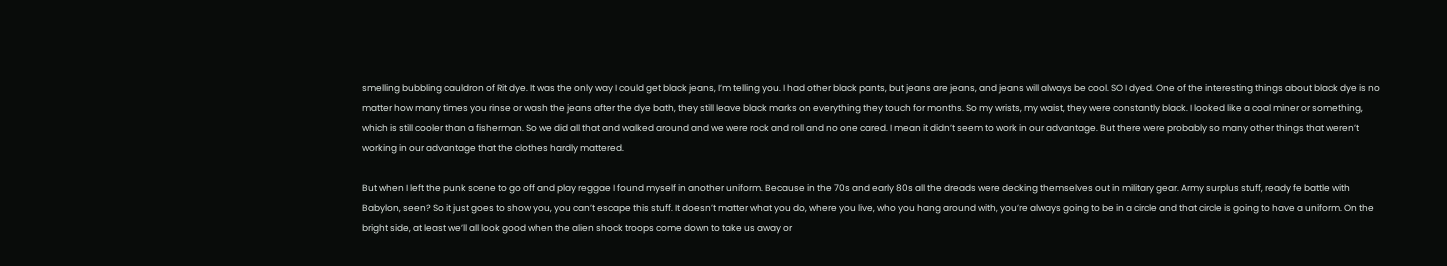smelling bubbling cauldron of Rit dye. It was the only way I could get black jeans, I’m telling you. I had other black pants, but jeans are jeans, and jeans will always be cool. SO I dyed. One of the interesting things about black dye is no matter how many times you rinse or wash the jeans after the dye bath, they still leave black marks on everything they touch for months. So my wrists, my waist, they were constantly black. I looked like a coal miner or something, which is still cooler than a fisherman. So we did all that and walked around and we were rock and roll and no one cared. I mean it didn’t seem to work in our advantage. But there were probably so many other things that weren’t working in our advantage that the clothes hardly mattered.

But when I left the punk scene to go off and play reggae I found myself in another uniform. Because in the 70s and early 80s all the dreads were decking themselves out in military gear. Army surplus stuff, ready fe battle with Babylon, seen? So it just goes to show you, you can’t escape this stuff. It doesn’t matter what you do, where you live, who you hang around with, you’re always going to be in a circle and that circle is going to have a uniform. On the bright side, at least we’ll all look good when the alien shock troops come down to take us away or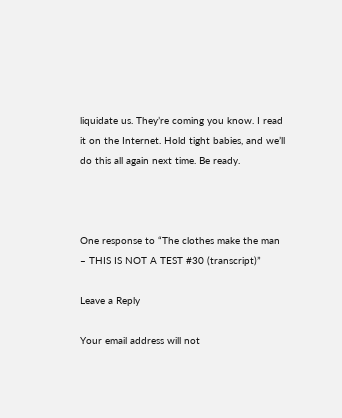liquidate us. They’re coming you know. I read it on the Internet. Hold tight babies, and we’ll do this all again next time. Be ready.



One response to “The clothes make the man – THIS IS NOT A TEST #30 (transcript)”

Leave a Reply

Your email address will not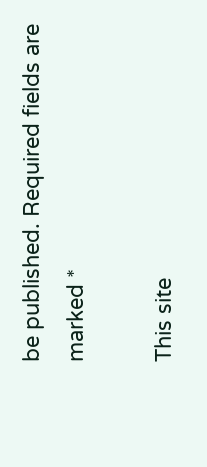be published. Required fields are marked *

This site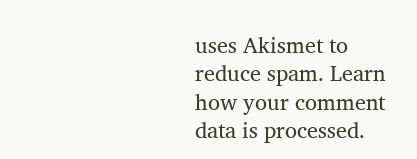uses Akismet to reduce spam. Learn how your comment data is processed.